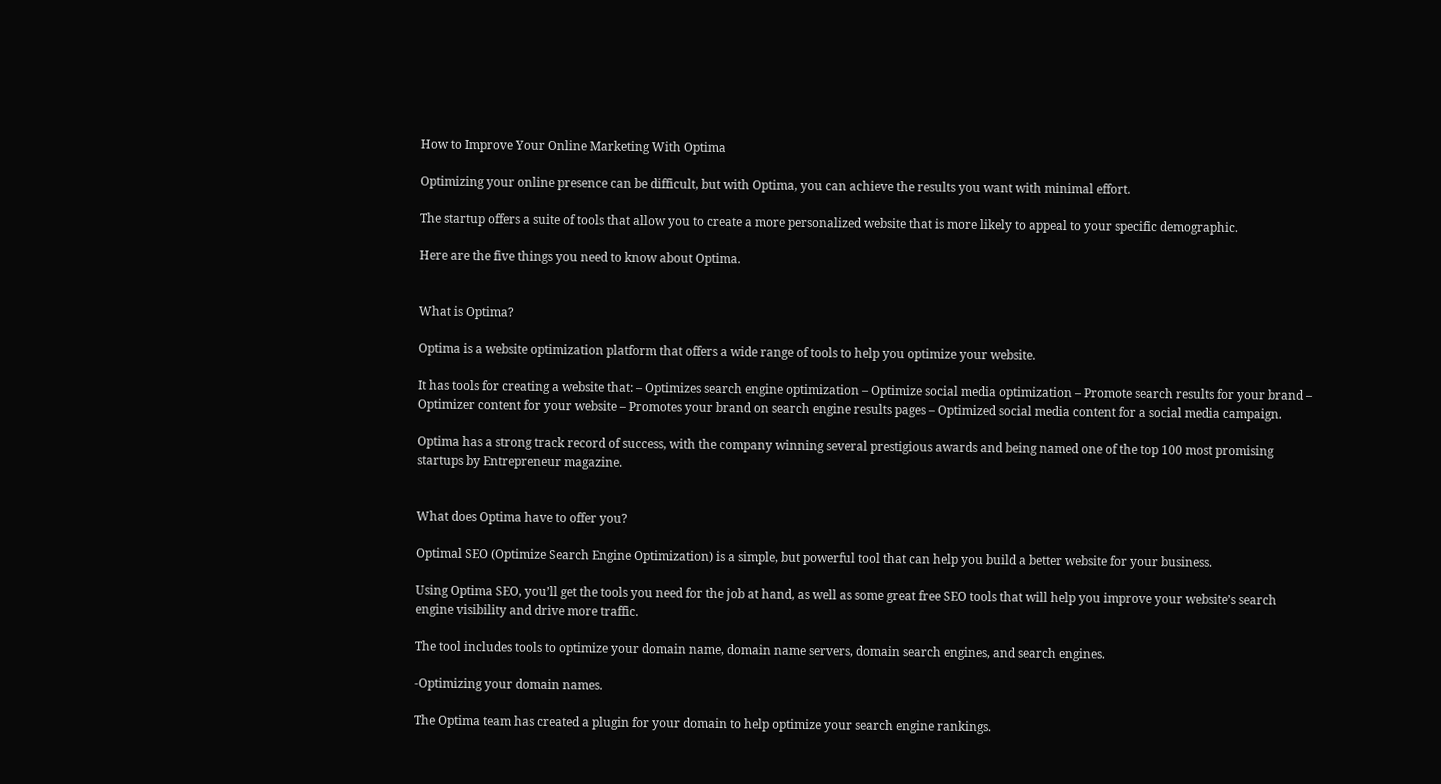How to Improve Your Online Marketing With Optima

Optimizing your online presence can be difficult, but with Optima, you can achieve the results you want with minimal effort.

The startup offers a suite of tools that allow you to create a more personalized website that is more likely to appeal to your specific demographic.

Here are the five things you need to know about Optima.


What is Optima?

Optima is a website optimization platform that offers a wide range of tools to help you optimize your website.

It has tools for creating a website that: – Optimizes search engine optimization – Optimize social media optimization – Promote search results for your brand – Optimizer content for your website – Promotes your brand on search engine results pages – Optimized social media content for a social media campaign.

Optima has a strong track record of success, with the company winning several prestigious awards and being named one of the top 100 most promising startups by Entrepreneur magazine.


What does Optima have to offer you?

Optimal SEO (Optimize Search Engine Optimization) is a simple, but powerful tool that can help you build a better website for your business.

Using Optima SEO, you’ll get the tools you need for the job at hand, as well as some great free SEO tools that will help you improve your website’s search engine visibility and drive more traffic.

The tool includes tools to optimize your domain name, domain name servers, domain search engines, and search engines.

-Optimizing your domain names.

The Optima team has created a plugin for your domain to help optimize your search engine rankings.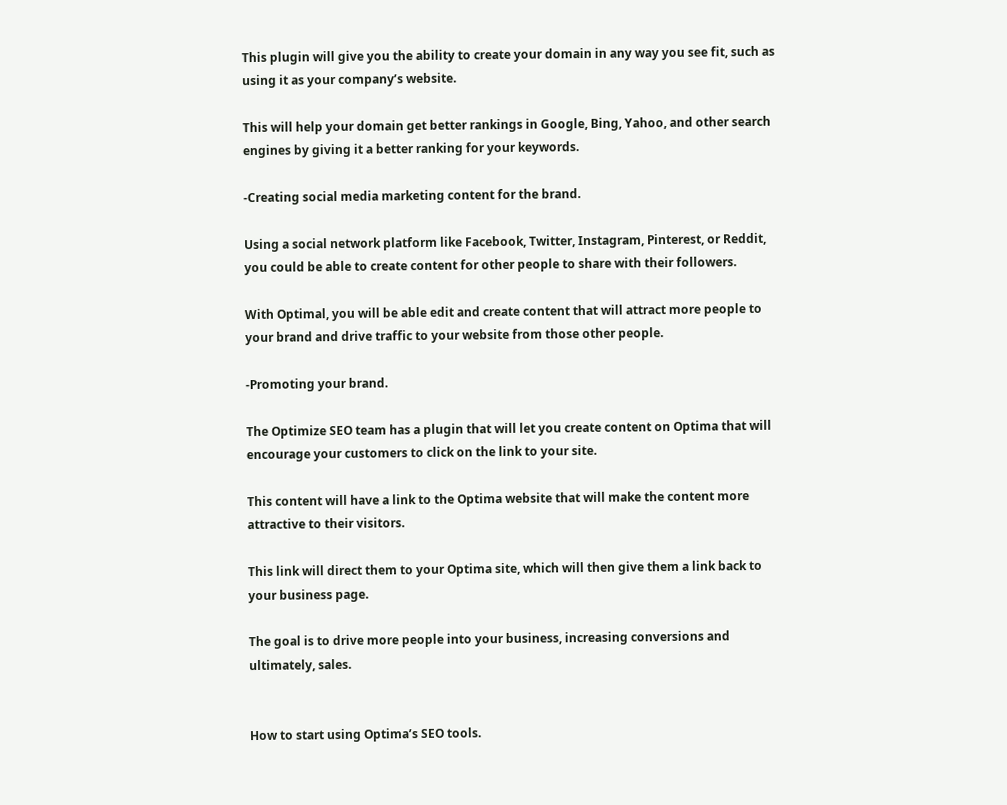This plugin will give you the ability to create your domain in any way you see fit, such as using it as your company’s website.

This will help your domain get better rankings in Google, Bing, Yahoo, and other search engines by giving it a better ranking for your keywords.

-Creating social media marketing content for the brand.

Using a social network platform like Facebook, Twitter, Instagram, Pinterest, or Reddit, you could be able to create content for other people to share with their followers.

With Optimal, you will be able edit and create content that will attract more people to your brand and drive traffic to your website from those other people.

-Promoting your brand.

The Optimize SEO team has a plugin that will let you create content on Optima that will encourage your customers to click on the link to your site.

This content will have a link to the Optima website that will make the content more attractive to their visitors.

This link will direct them to your Optima site, which will then give them a link back to your business page.

The goal is to drive more people into your business, increasing conversions and ultimately, sales.


How to start using Optima’s SEO tools.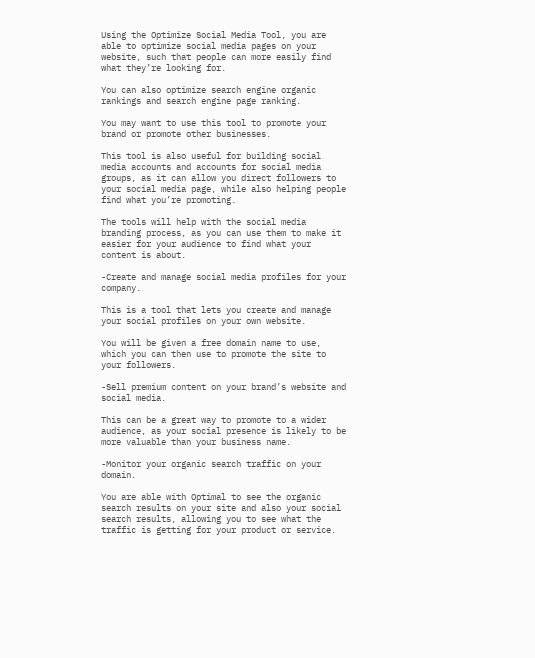Using the Optimize Social Media Tool, you are able to optimize social media pages on your website, such that people can more easily find what they’re looking for.

You can also optimize search engine organic rankings and search engine page ranking.

You may want to use this tool to promote your brand or promote other businesses.

This tool is also useful for building social media accounts and accounts for social media groups, as it can allow you direct followers to your social media page, while also helping people find what you’re promoting.

The tools will help with the social media branding process, as you can use them to make it easier for your audience to find what your content is about.

-Create and manage social media profiles for your company.

This is a tool that lets you create and manage your social profiles on your own website.

You will be given a free domain name to use, which you can then use to promote the site to your followers.

-Sell premium content on your brand’s website and social media.

This can be a great way to promote to a wider audience, as your social presence is likely to be more valuable than your business name.

-Monitor your organic search traffic on your domain.

You are able with Optimal to see the organic search results on your site and also your social search results, allowing you to see what the traffic is getting for your product or service.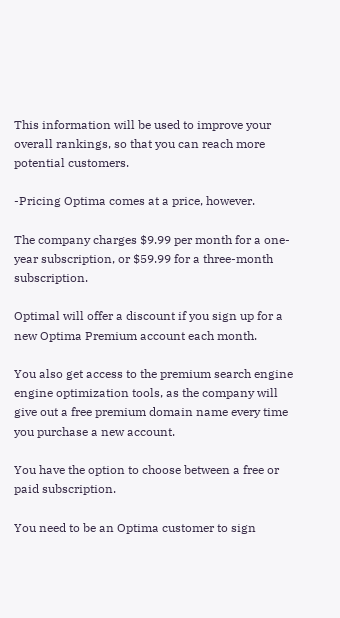This information will be used to improve your overall rankings, so that you can reach more potential customers.

-Pricing Optima comes at a price, however.

The company charges $9.99 per month for a one-year subscription, or $59.99 for a three-month subscription.

Optimal will offer a discount if you sign up for a new Optima Premium account each month.

You also get access to the premium search engine engine optimization tools, as the company will give out a free premium domain name every time you purchase a new account.

You have the option to choose between a free or paid subscription.

You need to be an Optima customer to sign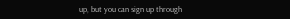up, but you can sign up through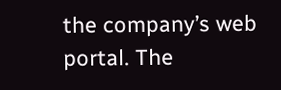the company’s web portal. The